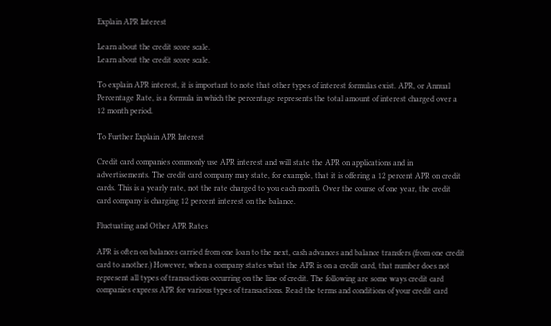Explain APR Interest

Learn about the credit score scale.
Learn about the credit score scale.

To explain APR interest, it is important to note that other types of interest formulas exist. APR, or Annual Percentage Rate, is a formula in which the percentage represents the total amount of interest charged over a 12 month period.

To Further Explain APR Interest

Credit card companies commonly use APR interest and will state the APR on applications and in advertisements. The credit card company may state, for example, that it is offering a 12 percent APR on credit cards. This is a yearly rate, not the rate charged to you each month. Over the course of one year, the credit card company is charging 12 percent interest on the balance.

Fluctuating and Other APR Rates

APR is often on balances carried from one loan to the next, cash advances and balance transfers (from one credit card to another.) However, when a company states what the APR is on a credit card, that number does not represent all types of transactions occurring on the line of credit. The following are some ways credit card companies express APR for various types of transactions. Read the terms and conditions of your credit card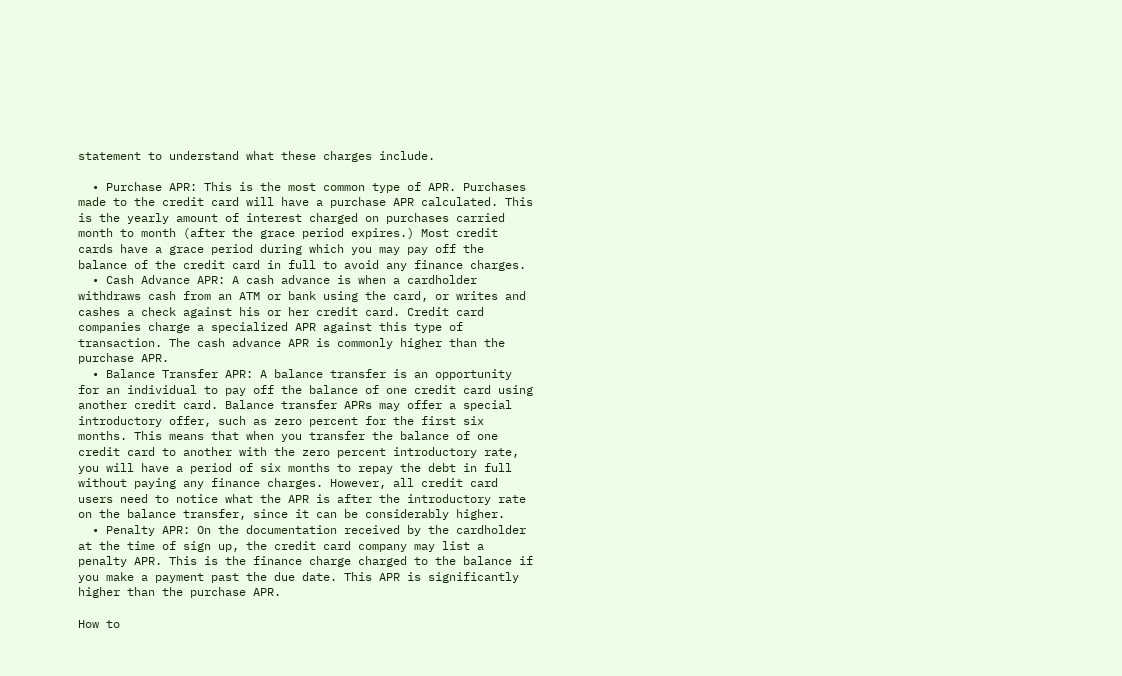statement to understand what these charges include.

  • Purchase APR: This is the most common type of APR. Purchases made to the credit card will have a purchase APR calculated. This is the yearly amount of interest charged on purchases carried month to month (after the grace period expires.) Most credit cards have a grace period during which you may pay off the balance of the credit card in full to avoid any finance charges.
  • Cash Advance APR: A cash advance is when a cardholder withdraws cash from an ATM or bank using the card, or writes and cashes a check against his or her credit card. Credit card companies charge a specialized APR against this type of transaction. The cash advance APR is commonly higher than the purchase APR.
  • Balance Transfer APR: A balance transfer is an opportunity for an individual to pay off the balance of one credit card using another credit card. Balance transfer APRs may offer a special introductory offer, such as zero percent for the first six months. This means that when you transfer the balance of one credit card to another with the zero percent introductory rate, you will have a period of six months to repay the debt in full without paying any finance charges. However, all credit card users need to notice what the APR is after the introductory rate on the balance transfer, since it can be considerably higher.
  • Penalty APR: On the documentation received by the cardholder at the time of sign up, the credit card company may list a penalty APR. This is the finance charge charged to the balance if you make a payment past the due date. This APR is significantly higher than the purchase APR.

How to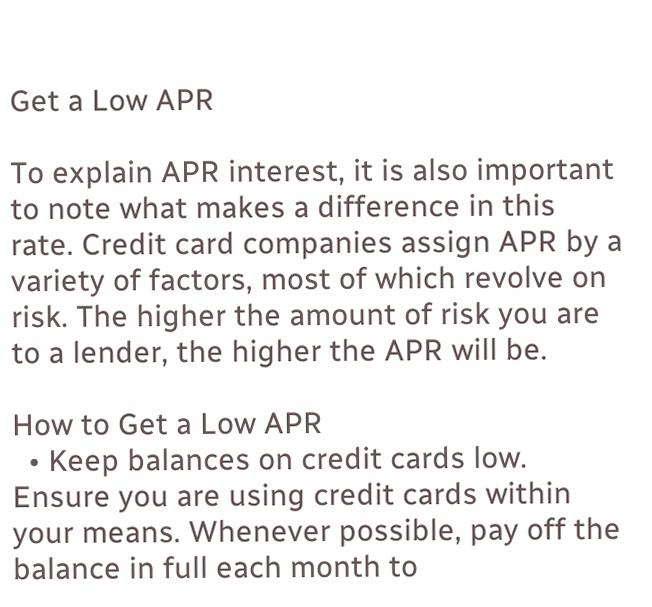Get a Low APR

To explain APR interest, it is also important to note what makes a difference in this rate. Credit card companies assign APR by a variety of factors, most of which revolve on risk. The higher the amount of risk you are to a lender, the higher the APR will be.

How to Get a Low APR
  • Keep balances on credit cards low. Ensure you are using credit cards within your means. Whenever possible, pay off the balance in full each month to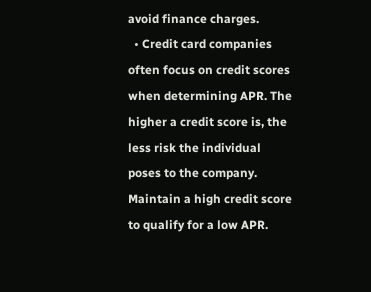avoid finance charges.
  • Credit card companies often focus on credit scores when determining APR. The higher a credit score is, the less risk the individual poses to the company. Maintain a high credit score to qualify for a low APR.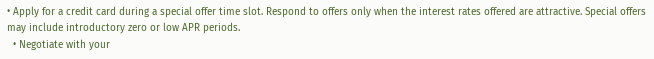• Apply for a credit card during a special offer time slot. Respond to offers only when the interest rates offered are attractive. Special offers may include introductory zero or low APR periods.
  • Negotiate with your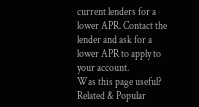current lenders for a lower APR. Contact the lender and ask for a lower APR to apply to your account.
Was this page useful?
Related & Popular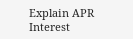Explain APR Interest